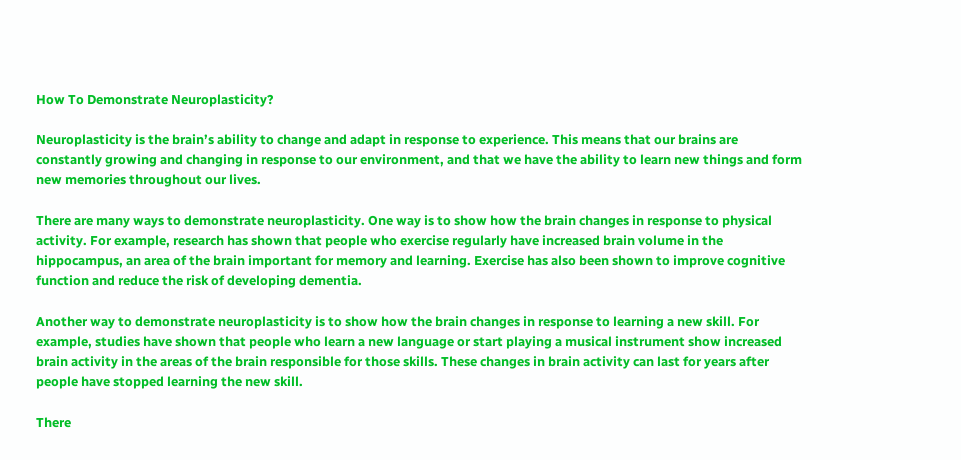How To Demonstrate Neuroplasticity?

Neuroplasticity is the brain’s ability to change and adapt in response to experience. This means that our brains are constantly growing and changing in response to our environment, and that we have the ability to learn new things and form new memories throughout our lives.

There are many ways to demonstrate neuroplasticity. One way is to show how the brain changes in response to physical activity. For example, research has shown that people who exercise regularly have increased brain volume in the hippocampus, an area of the brain important for memory and learning. Exercise has also been shown to improve cognitive function and reduce the risk of developing dementia.

Another way to demonstrate neuroplasticity is to show how the brain changes in response to learning a new skill. For example, studies have shown that people who learn a new language or start playing a musical instrument show increased brain activity in the areas of the brain responsible for those skills. These changes in brain activity can last for years after people have stopped learning the new skill.

There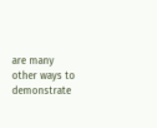are many other ways to demonstrate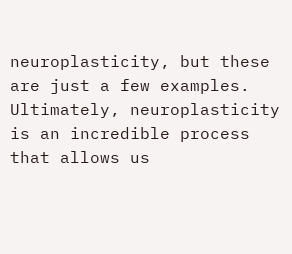neuroplasticity, but these are just a few examples. Ultimately, neuroplasticity is an incredible process that allows us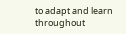to adapt and learn throughout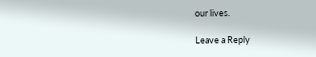our lives.

Leave a Reply